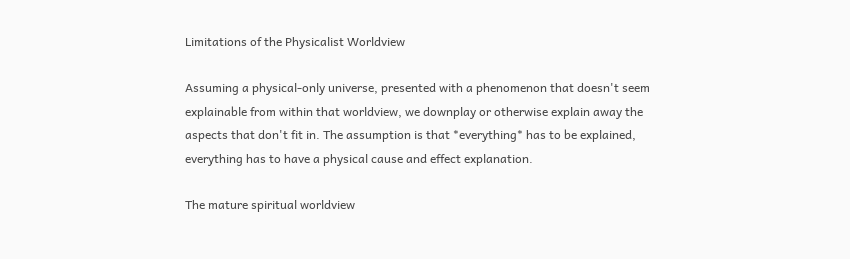Limitations of the Physicalist Worldview

Assuming a physical-only universe, presented with a phenomenon that doesn't seem explainable from within that worldview, we downplay or otherwise explain away the aspects that don't fit in. The assumption is that *everything* has to be explained, everything has to have a physical cause and effect explanation.

The mature spiritual worldview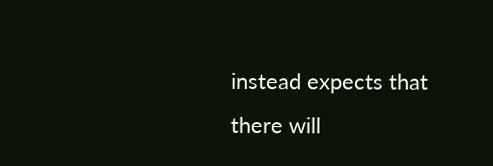instead expects that there will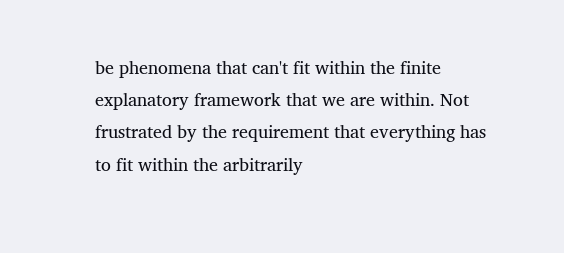be phenomena that can't fit within the finite explanatory framework that we are within. Not frustrated by the requirement that everything has to fit within the arbitrarily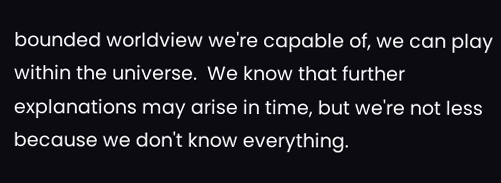bounded worldview we're capable of, we can play within the universe.  We know that further explanations may arise in time, but we're not less because we don't know everything.